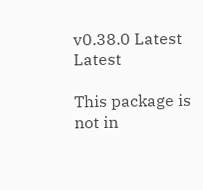v0.38.0 Latest Latest

This package is not in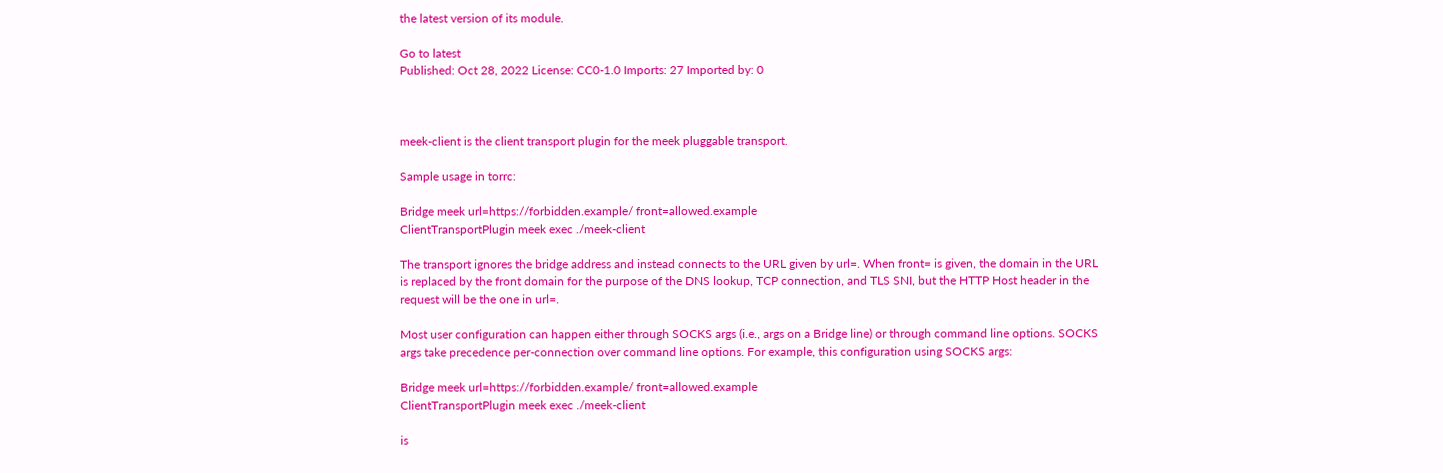the latest version of its module.

Go to latest
Published: Oct 28, 2022 License: CC0-1.0 Imports: 27 Imported by: 0



meek-client is the client transport plugin for the meek pluggable transport.

Sample usage in torrc:

Bridge meek url=https://forbidden.example/ front=allowed.example
ClientTransportPlugin meek exec ./meek-client

The transport ignores the bridge address and instead connects to the URL given by url=. When front= is given, the domain in the URL is replaced by the front domain for the purpose of the DNS lookup, TCP connection, and TLS SNI, but the HTTP Host header in the request will be the one in url=.

Most user configuration can happen either through SOCKS args (i.e., args on a Bridge line) or through command line options. SOCKS args take precedence per-connection over command line options. For example, this configuration using SOCKS args:

Bridge meek url=https://forbidden.example/ front=allowed.example
ClientTransportPlugin meek exec ./meek-client

is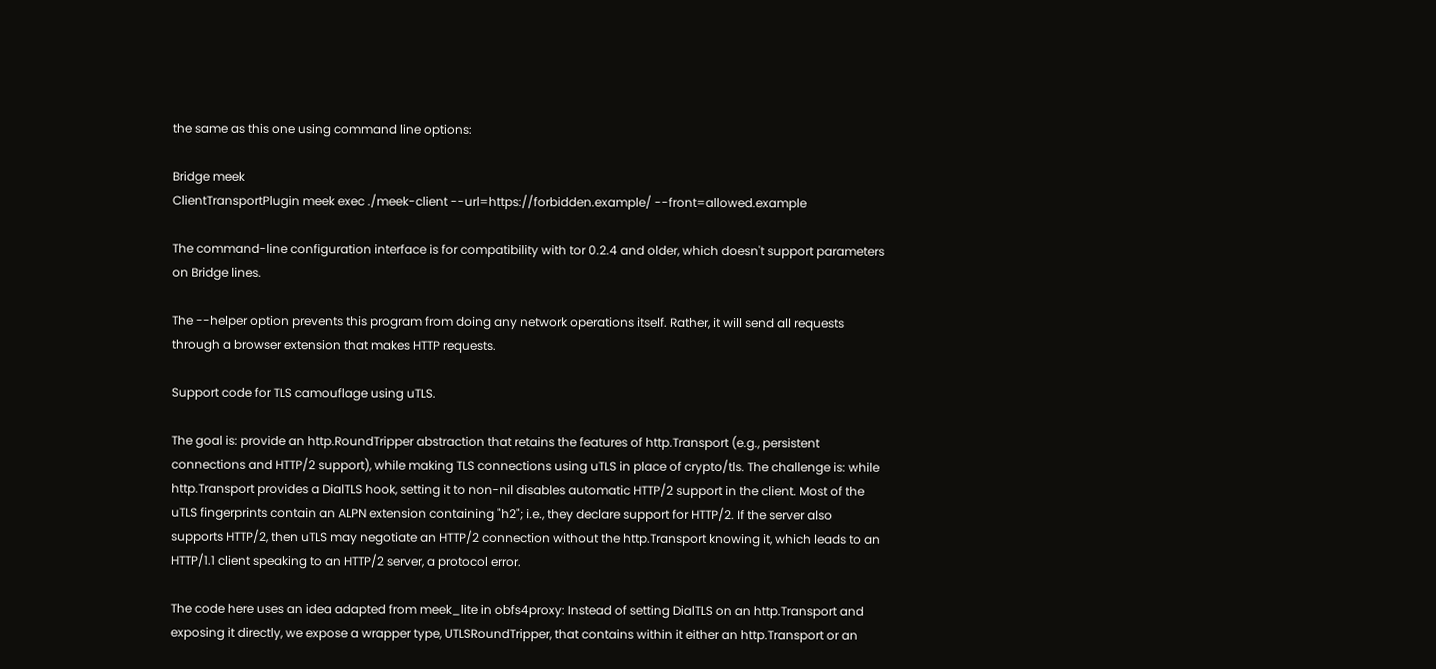the same as this one using command line options:

Bridge meek
ClientTransportPlugin meek exec ./meek-client --url=https://forbidden.example/ --front=allowed.example

The command-line configuration interface is for compatibility with tor 0.2.4 and older, which doesn't support parameters on Bridge lines.

The --helper option prevents this program from doing any network operations itself. Rather, it will send all requests through a browser extension that makes HTTP requests.

Support code for TLS camouflage using uTLS.

The goal is: provide an http.RoundTripper abstraction that retains the features of http.Transport (e.g., persistent connections and HTTP/2 support), while making TLS connections using uTLS in place of crypto/tls. The challenge is: while http.Transport provides a DialTLS hook, setting it to non-nil disables automatic HTTP/2 support in the client. Most of the uTLS fingerprints contain an ALPN extension containing "h2"; i.e., they declare support for HTTP/2. If the server also supports HTTP/2, then uTLS may negotiate an HTTP/2 connection without the http.Transport knowing it, which leads to an HTTP/1.1 client speaking to an HTTP/2 server, a protocol error.

The code here uses an idea adapted from meek_lite in obfs4proxy: Instead of setting DialTLS on an http.Transport and exposing it directly, we expose a wrapper type, UTLSRoundTripper, that contains within it either an http.Transport or an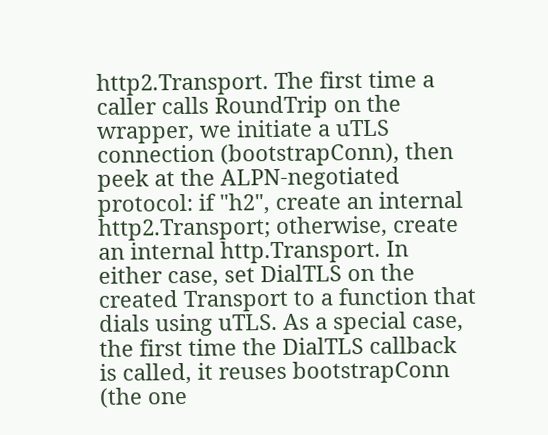http2.Transport. The first time a caller calls RoundTrip on the wrapper, we initiate a uTLS connection (bootstrapConn), then peek at the ALPN-negotiated protocol: if "h2", create an internal http2.Transport; otherwise, create an internal http.Transport. In either case, set DialTLS on the created Transport to a function that dials using uTLS. As a special case, the first time the DialTLS callback is called, it reuses bootstrapConn (the one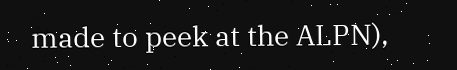made to peek at the ALPN),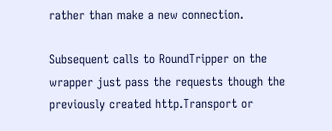rather than make a new connection.

Subsequent calls to RoundTripper on the wrapper just pass the requests though the previously created http.Transport or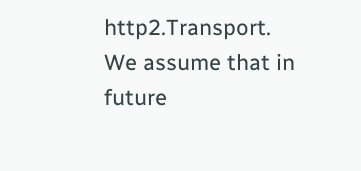http2.Transport. We assume that in future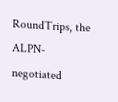RoundTrips, the ALPN-negotiated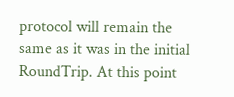protocol will remain the same as it was in the initial RoundTrip. At this point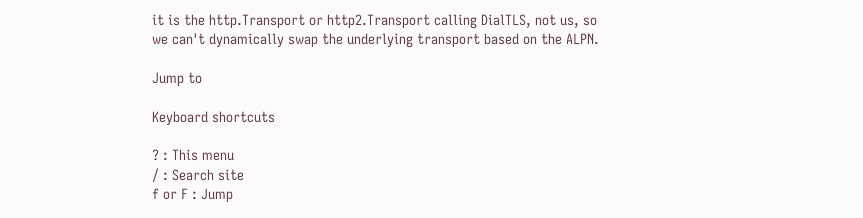it is the http.Transport or http2.Transport calling DialTLS, not us, so we can't dynamically swap the underlying transport based on the ALPN.

Jump to

Keyboard shortcuts

? : This menu
/ : Search site
f or F : Jump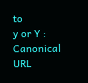to
y or Y : Canonical URL